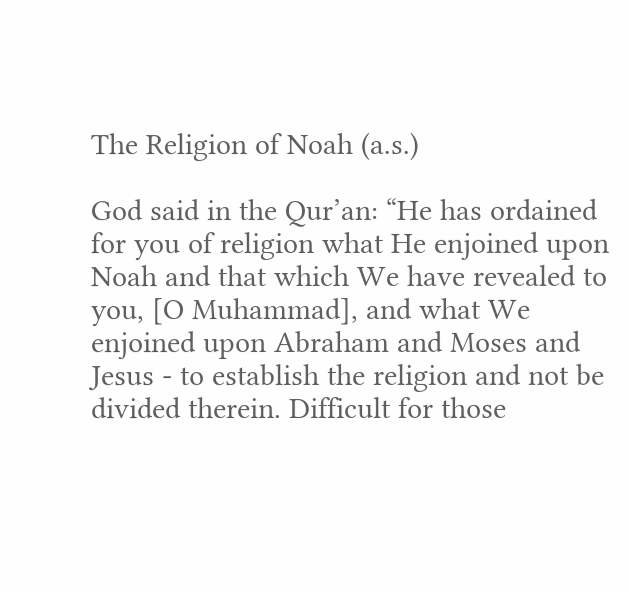The Religion of Noah (a.s.)

God said in the Qur’an: “He has ordained for you of religion what He enjoined upon Noah and that which We have revealed to you, [O Muhammad], and what We enjoined upon Abraham and Moses and Jesus - to establish the religion and not be divided therein. Difficult for those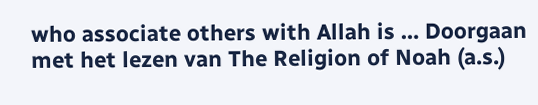who associate others with Allah is … Doorgaan met het lezen van The Religion of Noah (a.s.)